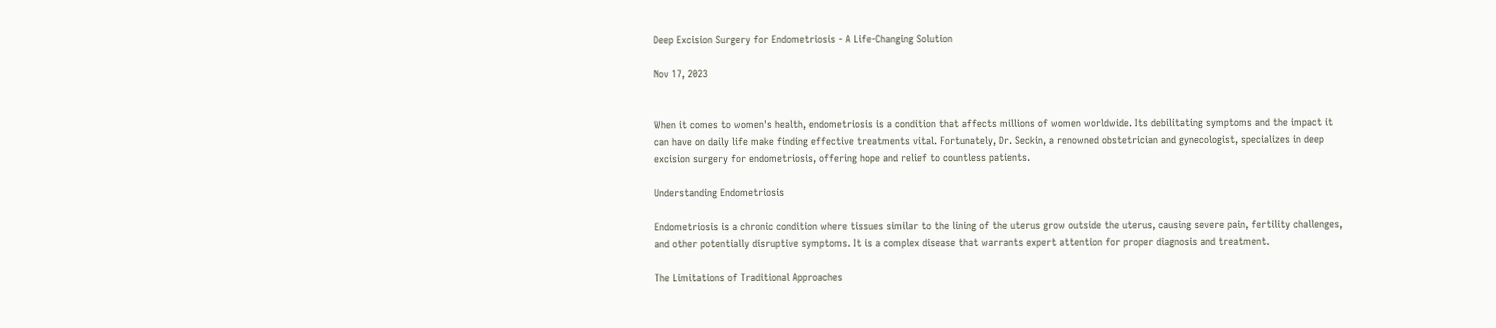Deep Excision Surgery for Endometriosis - A Life-Changing Solution

Nov 17, 2023


When it comes to women's health, endometriosis is a condition that affects millions of women worldwide. Its debilitating symptoms and the impact it can have on daily life make finding effective treatments vital. Fortunately, Dr. Seckin, a renowned obstetrician and gynecologist, specializes in deep excision surgery for endometriosis, offering hope and relief to countless patients.

Understanding Endometriosis

Endometriosis is a chronic condition where tissues similar to the lining of the uterus grow outside the uterus, causing severe pain, fertility challenges, and other potentially disruptive symptoms. It is a complex disease that warrants expert attention for proper diagnosis and treatment.

The Limitations of Traditional Approaches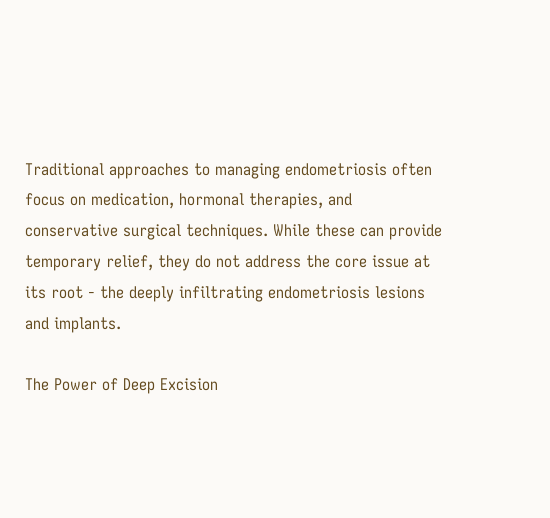Traditional approaches to managing endometriosis often focus on medication, hormonal therapies, and conservative surgical techniques. While these can provide temporary relief, they do not address the core issue at its root - the deeply infiltrating endometriosis lesions and implants.

The Power of Deep Excision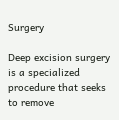Surgery

Deep excision surgery is a specialized procedure that seeks to remove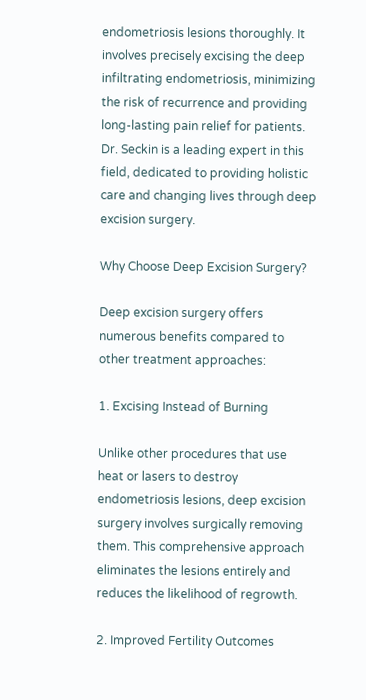endometriosis lesions thoroughly. It involves precisely excising the deep infiltrating endometriosis, minimizing the risk of recurrence and providing long-lasting pain relief for patients. Dr. Seckin is a leading expert in this field, dedicated to providing holistic care and changing lives through deep excision surgery.

Why Choose Deep Excision Surgery?

Deep excision surgery offers numerous benefits compared to other treatment approaches:

1. Excising Instead of Burning

Unlike other procedures that use heat or lasers to destroy endometriosis lesions, deep excision surgery involves surgically removing them. This comprehensive approach eliminates the lesions entirely and reduces the likelihood of regrowth.

2. Improved Fertility Outcomes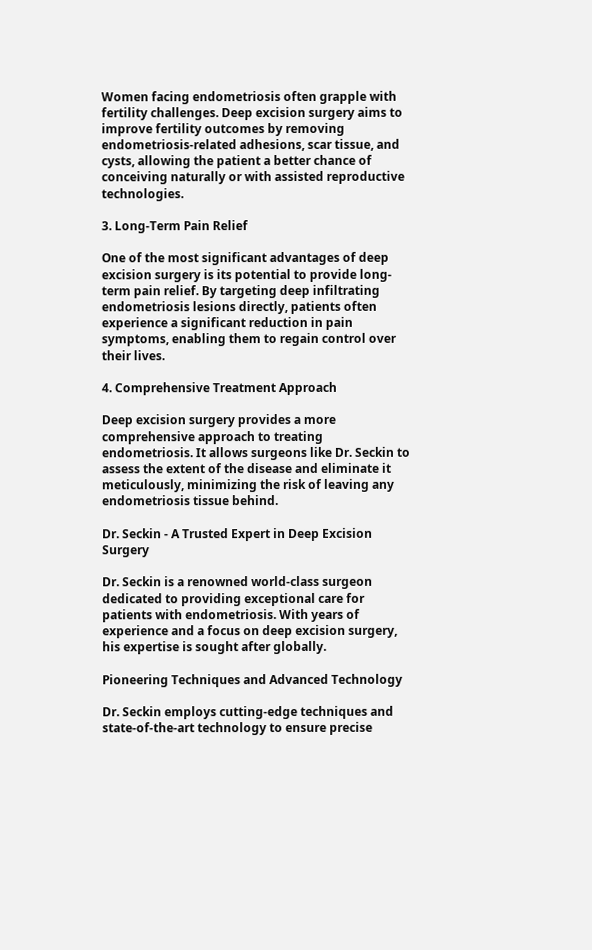Women facing endometriosis often grapple with fertility challenges. Deep excision surgery aims to improve fertility outcomes by removing endometriosis-related adhesions, scar tissue, and cysts, allowing the patient a better chance of conceiving naturally or with assisted reproductive technologies.

3. Long-Term Pain Relief

One of the most significant advantages of deep excision surgery is its potential to provide long-term pain relief. By targeting deep infiltrating endometriosis lesions directly, patients often experience a significant reduction in pain symptoms, enabling them to regain control over their lives.

4. Comprehensive Treatment Approach

Deep excision surgery provides a more comprehensive approach to treating endometriosis. It allows surgeons like Dr. Seckin to assess the extent of the disease and eliminate it meticulously, minimizing the risk of leaving any endometriosis tissue behind.

Dr. Seckin - A Trusted Expert in Deep Excision Surgery

Dr. Seckin is a renowned world-class surgeon dedicated to providing exceptional care for patients with endometriosis. With years of experience and a focus on deep excision surgery, his expertise is sought after globally.

Pioneering Techniques and Advanced Technology

Dr. Seckin employs cutting-edge techniques and state-of-the-art technology to ensure precise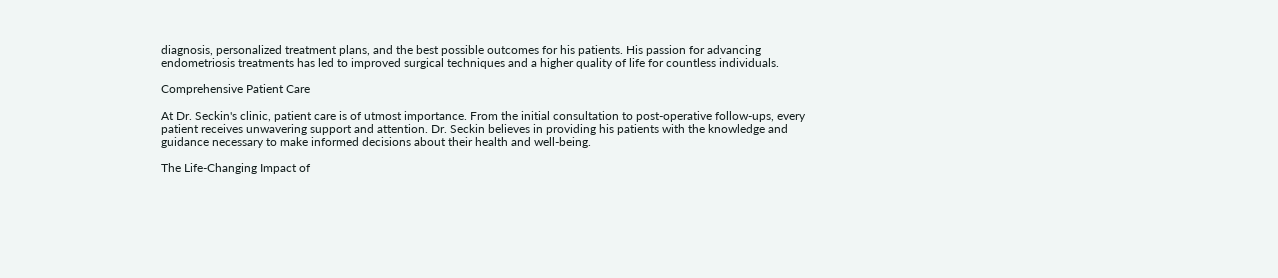diagnosis, personalized treatment plans, and the best possible outcomes for his patients. His passion for advancing endometriosis treatments has led to improved surgical techniques and a higher quality of life for countless individuals.

Comprehensive Patient Care

At Dr. Seckin's clinic, patient care is of utmost importance. From the initial consultation to post-operative follow-ups, every patient receives unwavering support and attention. Dr. Seckin believes in providing his patients with the knowledge and guidance necessary to make informed decisions about their health and well-being.

The Life-Changing Impact of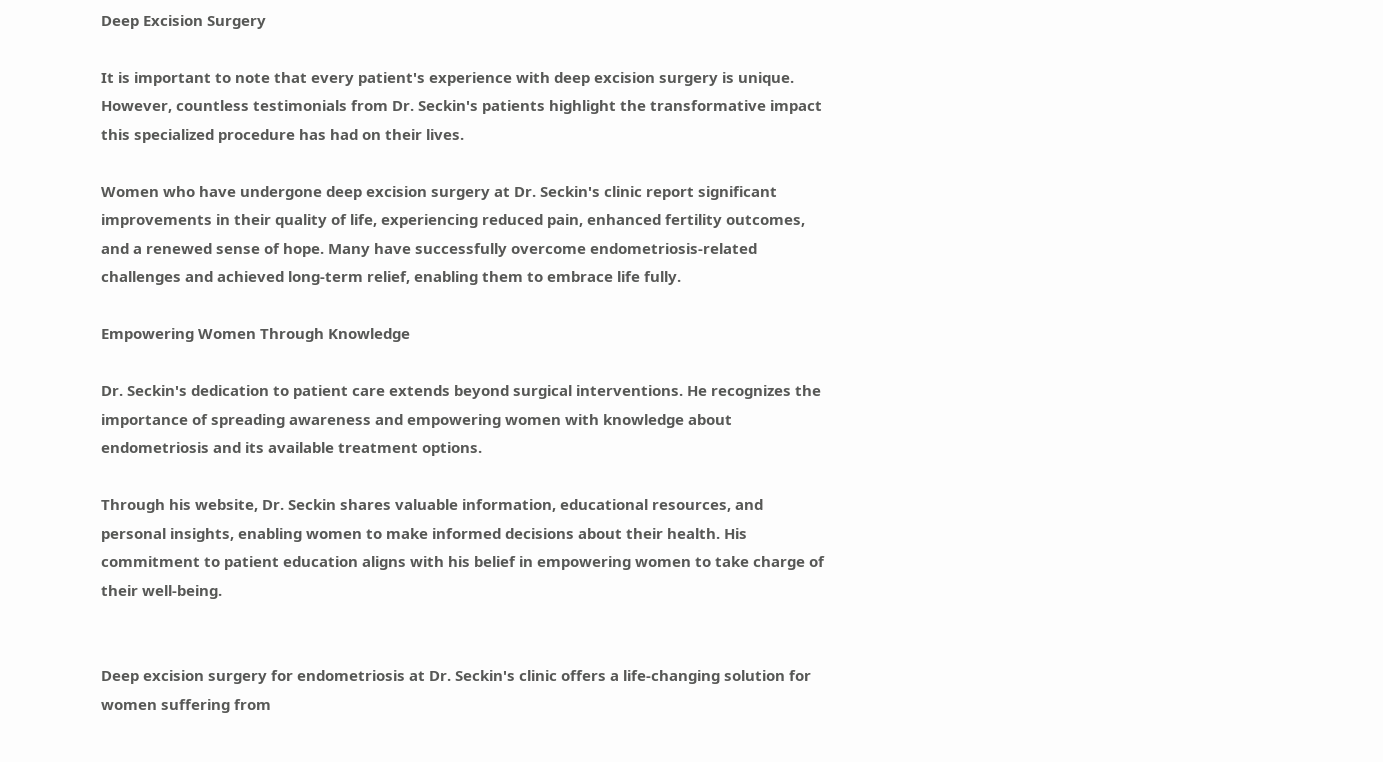Deep Excision Surgery

It is important to note that every patient's experience with deep excision surgery is unique. However, countless testimonials from Dr. Seckin's patients highlight the transformative impact this specialized procedure has had on their lives.

Women who have undergone deep excision surgery at Dr. Seckin's clinic report significant improvements in their quality of life, experiencing reduced pain, enhanced fertility outcomes, and a renewed sense of hope. Many have successfully overcome endometriosis-related challenges and achieved long-term relief, enabling them to embrace life fully.

Empowering Women Through Knowledge

Dr. Seckin's dedication to patient care extends beyond surgical interventions. He recognizes the importance of spreading awareness and empowering women with knowledge about endometriosis and its available treatment options.

Through his website, Dr. Seckin shares valuable information, educational resources, and personal insights, enabling women to make informed decisions about their health. His commitment to patient education aligns with his belief in empowering women to take charge of their well-being.


Deep excision surgery for endometriosis at Dr. Seckin's clinic offers a life-changing solution for women suffering from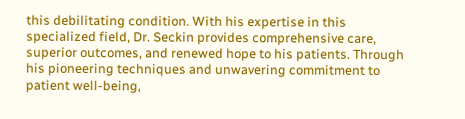this debilitating condition. With his expertise in this specialized field, Dr. Seckin provides comprehensive care, superior outcomes, and renewed hope to his patients. Through his pioneering techniques and unwavering commitment to patient well-being,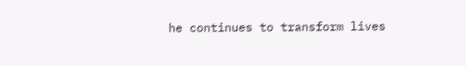he continues to transform lives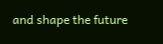and shape the future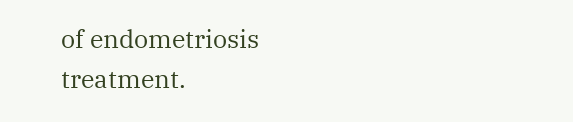of endometriosis treatment.